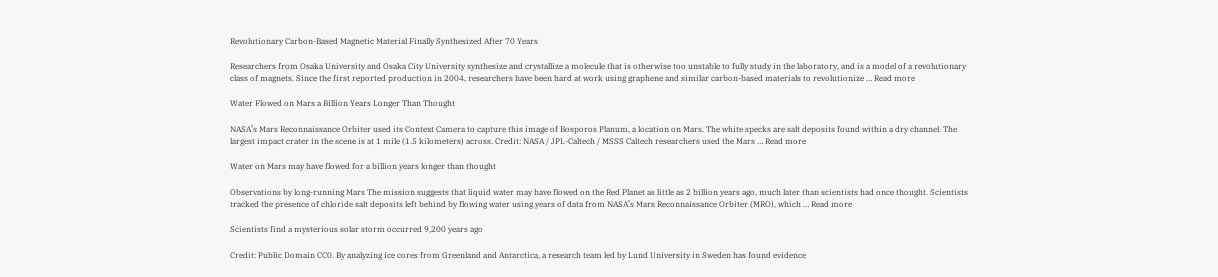Revolutionary Carbon-Based Magnetic Material Finally Synthesized After 70 Years

Researchers from Osaka University and Osaka City University synthesize and crystallize a molecule that is otherwise too unstable to fully study in the laboratory, and is a model of a revolutionary class of magnets. Since the first reported production in 2004, researchers have been hard at work using graphene and similar carbon-based materials to revolutionize … Read more

Water Flowed on Mars a Billion Years Longer Than Thought

NASA’s Mars Reconnaissance Orbiter used its Context Camera to capture this image of Bosporos Planum, a location on Mars. The white specks are salt deposits found within a dry channel. The largest impact crater in the scene is at 1 mile (1.5 kilometers) across. Credit: NASA / JPL-Caltech / MSSS Caltech researchers used the Mars … Read more

Water on Mars may have flowed for a billion years longer than thought

Observations by long-running Mars The mission suggests that liquid water may have flowed on the Red Planet as little as 2 billion years ago, much later than scientists had once thought. Scientists tracked the presence of chloride salt deposits left behind by flowing water using years of data from NASA’s Mars Reconnaissance Orbiter (MRO), which … Read more

Scientists find a mysterious solar storm occurred 9,200 years ago

Credit: Public Domain CC0. By analyzing ice cores from Greenland and Antarctica, a research team led by Lund University in Sweden has found evidence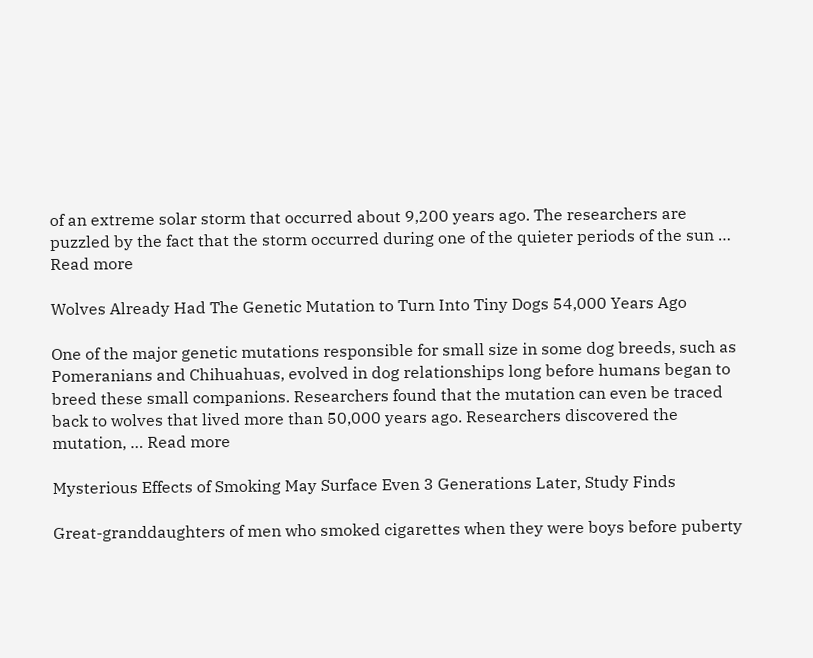of an extreme solar storm that occurred about 9,200 years ago. The researchers are puzzled by the fact that the storm occurred during one of the quieter periods of the sun … Read more

Wolves Already Had The Genetic Mutation to Turn Into Tiny Dogs 54,000 Years Ago

One of the major genetic mutations responsible for small size in some dog breeds, such as Pomeranians and Chihuahuas, evolved in dog relationships long before humans began to breed these small companions. Researchers found that the mutation can even be traced back to wolves that lived more than 50,000 years ago. Researchers discovered the mutation, … Read more

Mysterious Effects of Smoking May Surface Even 3 Generations Later, Study Finds

Great-granddaughters of men who smoked cigarettes when they were boys before puberty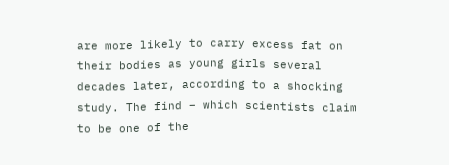are more likely to carry excess fat on their bodies as young girls several decades later, according to a shocking study. The find – which scientists claim to be one of the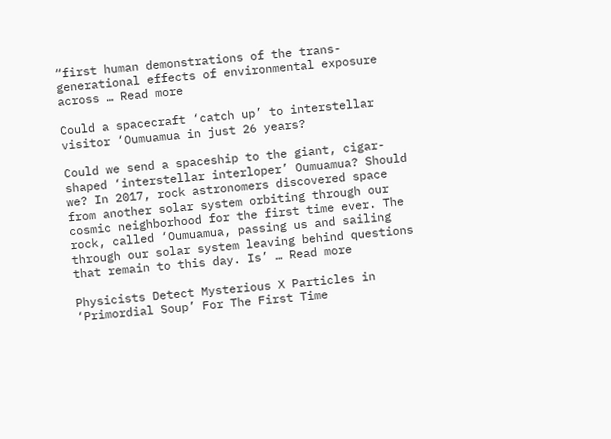“first human demonstrations of the trans-generational effects of environmental exposure across … Read more

Could a spacecraft ‘catch up’ to interstellar visitor ‘Oumuamua in just 26 years?

Could we send a spaceship to the giant, cigar-shaped ‘interstellar interloper’ Oumuamua? Should we? In 2017, rock astronomers discovered space from another solar system orbiting through our cosmic neighborhood for the first time ever. The rock, called ‘Oumuamua, passing us and sailing through our solar system leaving behind questions that remain to this day. Is’ … Read more

Physicists Detect Mysterious X Particles in ‘Primordial Soup’ For The First Time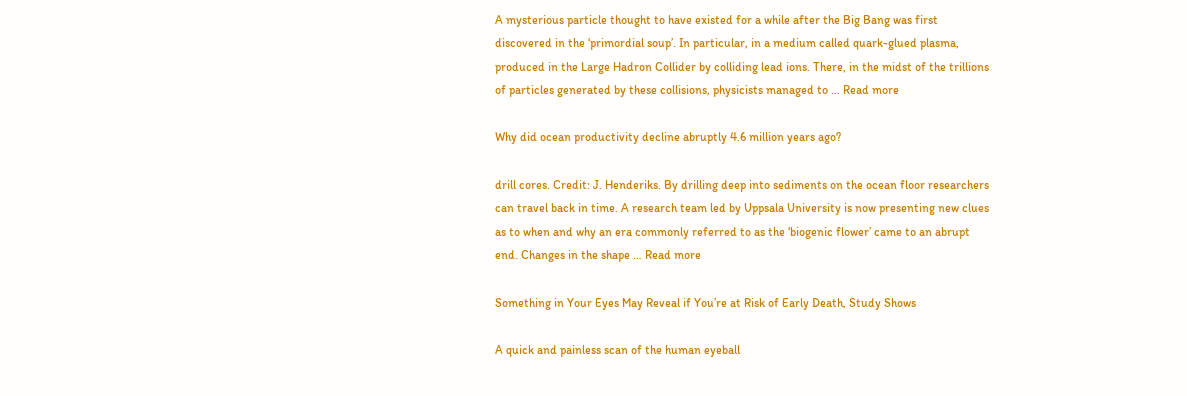A mysterious particle thought to have existed for a while after the Big Bang was first discovered in the ‘primordial soup’. In particular, in a medium called quark-glued plasma, produced in the Large Hadron Collider by colliding lead ions. There, in the midst of the trillions of particles generated by these collisions, physicists managed to … Read more

Why did ocean productivity decline abruptly 4.6 million years ago?

drill cores. Credit: J. Henderiks. By drilling deep into sediments on the ocean floor researchers can travel back in time. A research team led by Uppsala University is now presenting new clues as to when and why an era commonly referred to as the ‘biogenic flower’ came to an abrupt end. Changes in the shape … Read more

Something in Your Eyes May Reveal if You’re at Risk of Early Death, Study Shows

A quick and painless scan of the human eyeball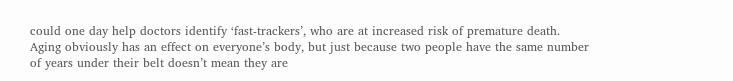could one day help doctors identify ‘fast-trackers’, who are at increased risk of premature death. Aging obviously has an effect on everyone’s body, but just because two people have the same number of years under their belt doesn’t mean they are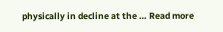physically in decline at the … Read more